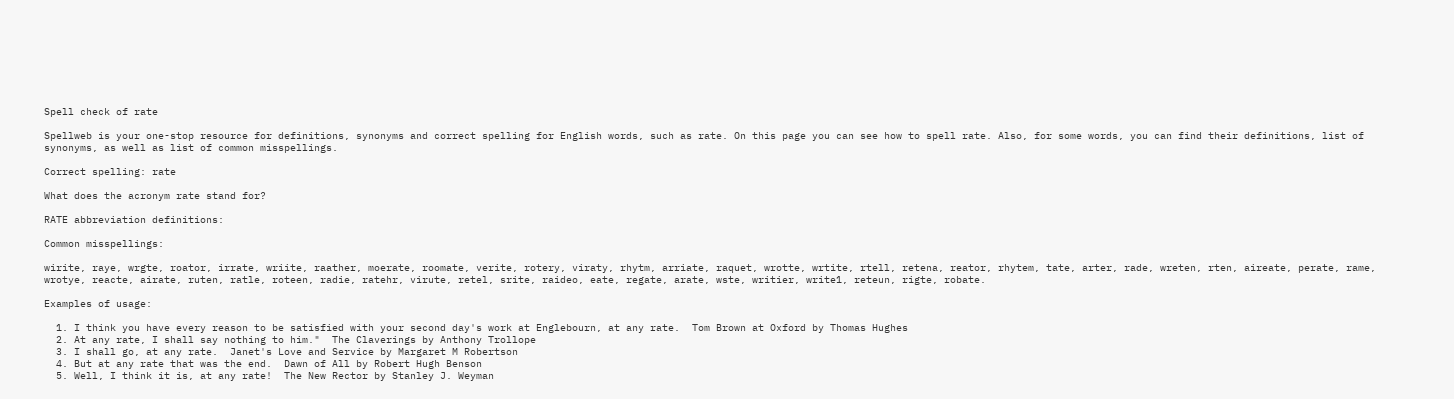Spell check of rate

Spellweb is your one-stop resource for definitions, synonyms and correct spelling for English words, such as rate. On this page you can see how to spell rate. Also, for some words, you can find their definitions, list of synonyms, as well as list of common misspellings.

Correct spelling: rate

What does the acronym rate stand for?

RATE abbreviation definitions:

Common misspellings:

wirite, raye, wrgte, roator, irrate, wriite, raather, moerate, roomate, verite, rotery, viraty, rhytm, arriate, raquet, wrotte, wrtite, rtell, retena, reator, rhytem, tate, arter, rade, wreten, rten, aireate, perate, rame, wrotye, reacte, airate, ruten, ratle, roteen, radie, ratehr, virute, retel, srite, raideo, eate, regate, arate, wste, writier, write1, reteun, rigte, robate.

Examples of usage:

  1. I think you have every reason to be satisfied with your second day's work at Englebourn, at any rate.  Tom Brown at Oxford by Thomas Hughes
  2. At any rate, I shall say nothing to him."  The Claverings by Anthony Trollope
  3. I shall go, at any rate.  Janet's Love and Service by Margaret M Robertson
  4. But at any rate that was the end.  Dawn of All by Robert Hugh Benson
  5. Well, I think it is, at any rate!  The New Rector by Stanley J. Weyman